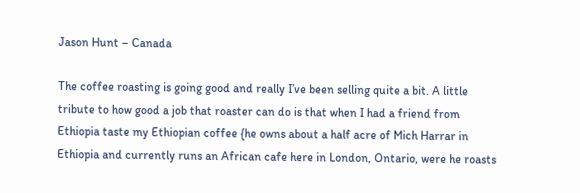Jason Hunt – Canada

The coffee roasting is going good and really I’ve been selling quite a bit. A little tribute to how good a job that roaster can do is that when I had a friend from Ethiopia taste my Ethiopian coffee {he owns about a half acre of Mich Harrar in Ethiopia and currently runs an African cafe here in London, Ontario, were he roasts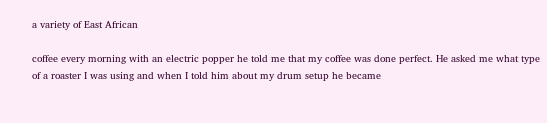a variety of East African

coffee every morning with an electric popper he told me that my coffee was done perfect. He asked me what type of a roaster I was using and when I told him about my drum setup he became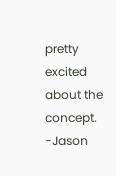pretty excited about the concept. -Jason